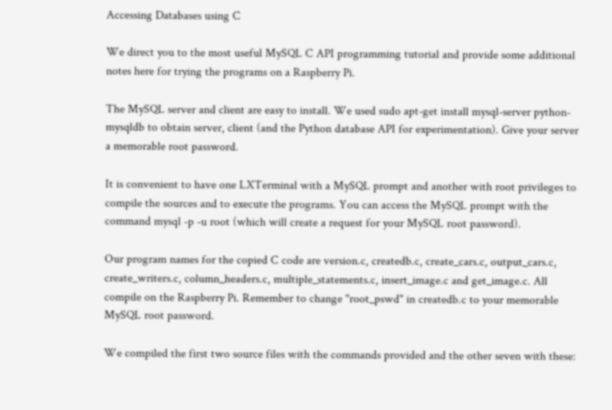Accessing Databases using C

We direct you to the most useful MySQL C API programming tutorial and provide some additional notes here for trying the programs on a Raspberry Pi.

The MySQL server and client are easy to install. We used sudo apt-get install mysql-server python-mysqldb to obtain server, client (and the Python database API for experimentation). Give your server a memorable root password.

It is convenient to have one LXTerminal with a MySQL prompt and another with root privileges to compile the sources and to execute the programs. You can access the MySQL prompt with the command mysql -p -u root (which will create a request for your MySQL root password).

Our program names for the copied C code are version.c, createdb.c, create_cars.c, output_cars.c, create_writers.c, column_headers.c, multiple_statements.c, insert_image.c and get_image.c. All compile on the Raspberry Pi. Remember to change "root_pswd" in createdb.c to your memorable MySQL root password.

We compiled the first two source files with the commands provided and the other seven with these: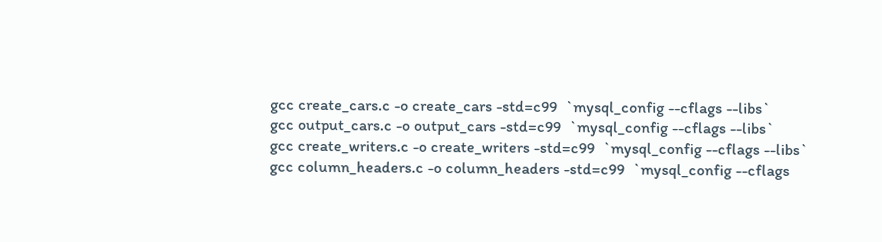gcc create_cars.c -o create_cars -std=c99  `mysql_config --cflags --libs`
gcc output_cars.c -o output_cars -std=c99  `mysql_config --cflags --libs`
gcc create_writers.c -o create_writers -std=c99  `mysql_config --cflags --libs`
gcc column_headers.c -o column_headers -std=c99  `mysql_config --cflags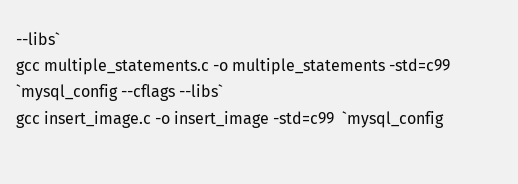--libs`
gcc multiple_statements.c -o multiple_statements -std=c99  `mysql_config --cflags --libs`
gcc insert_image.c -o insert_image -std=c99  `mysql_config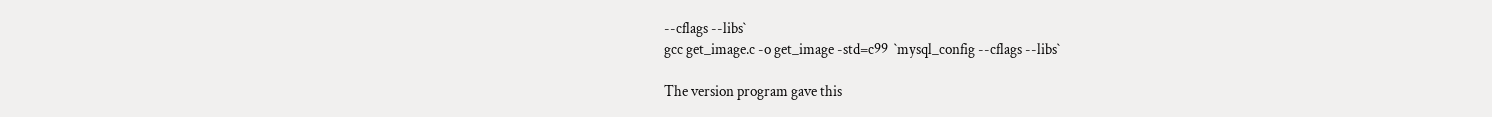--cflags --libs`
gcc get_image.c -o get_image -std=c99  `mysql_config --cflags --libs`

The version program gave this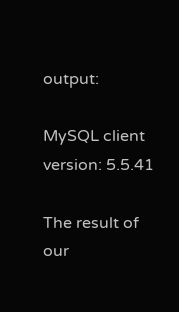output:

MySQL client version: 5.5.41

The result of our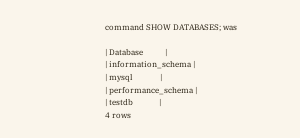command SHOW DATABASES; was

| Database           |
| information_schema |
| mysql              |
| performance_schema |
| testdb             |
4 rows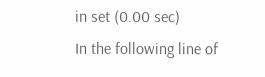in set (0.00 sec)
In the following line of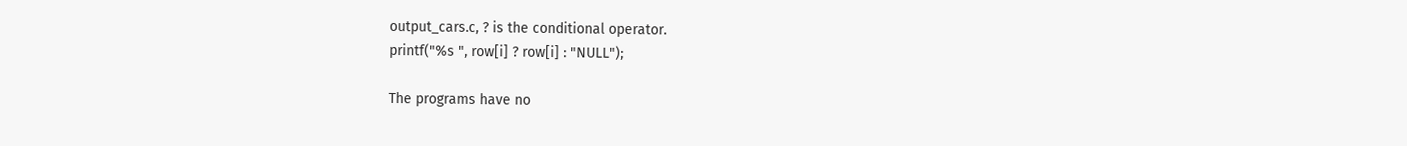output_cars.c, ? is the conditional operator.
printf("%s ", row[i] ? row[i] : "NULL");

The programs have no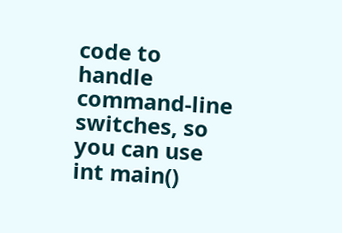code to handle command-line switches, so you can use int main()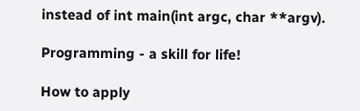instead of int main(int argc, char **argv).

Programming - a skill for life!

How to apply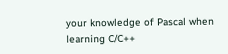your knowledge of Pascal when learning C/C++